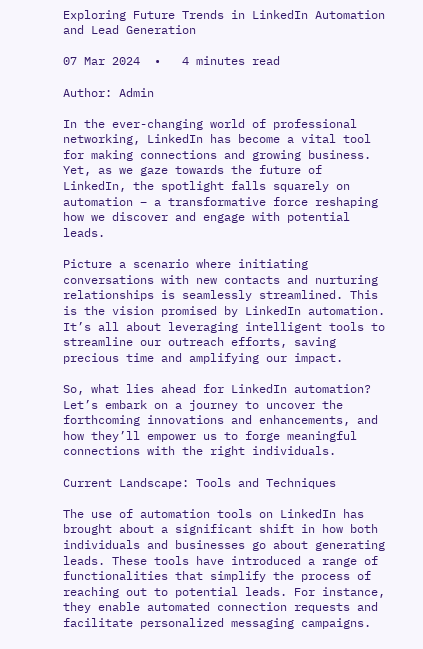Exploring Future Trends in LinkedIn Automation and Lead Generation

07 Mar 2024  •   4 minutes read

Author: Admin

In the ever-changing world of professional networking, LinkedIn has become a vital tool for making connections and growing business. Yet, as we gaze towards the future of LinkedIn, the spotlight falls squarely on automation – a transformative force reshaping how we discover and engage with potential leads.

Picture a scenario where initiating conversations with new contacts and nurturing relationships is seamlessly streamlined. This is the vision promised by LinkedIn automation. It’s all about leveraging intelligent tools to streamline our outreach efforts, saving precious time and amplifying our impact.

So, what lies ahead for LinkedIn automation? Let’s embark on a journey to uncover the forthcoming innovations and enhancements, and how they’ll empower us to forge meaningful connections with the right individuals.

Current Landscape: Tools and Techniques

The use of automation tools on LinkedIn has brought about a significant shift in how both individuals and businesses go about generating leads. These tools have introduced a range of functionalities that simplify the process of reaching out to potential leads. For instance, they enable automated connection requests and facilitate personalized messaging campaigns.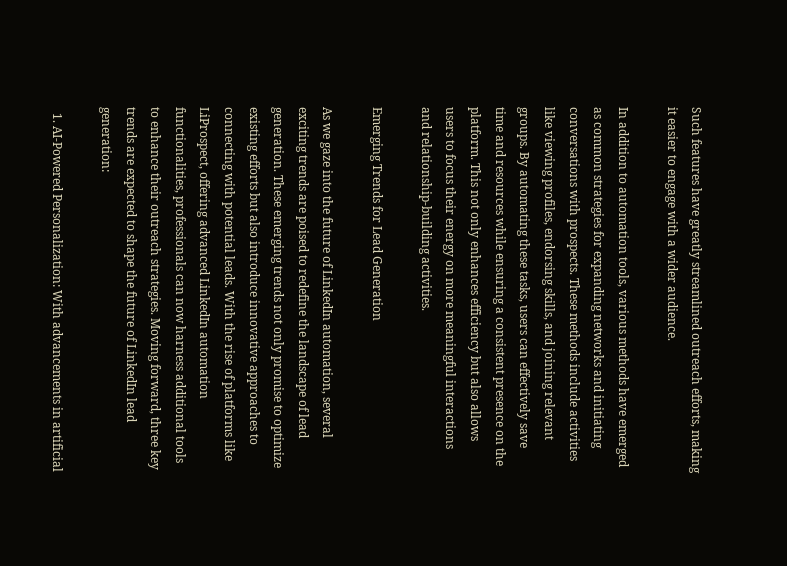Such features have greatly streamlined outreach efforts, making it easier to engage with a wider audience.

In addition to automation tools, various methods have emerged as common strategies for expanding networks and initiating conversations with prospects. These methods include activities like viewing profiles, endorsing skills, and joining relevant groups. By automating these tasks, users can effectively save time and resources while ensuring a consistent presence on the platform. This not only enhances efficiency but also allows users to focus their energy on more meaningful interactions and relationship-building activities.

Emerging Trends for Lead Generation

As we gaze into the future of LinkedIn automation, several exciting trends are poised to redefine the landscape of lead generation. These emerging trends not only promise to optimize existing efforts but also introduce innovative approaches to connecting with potential leads. With the rise of platforms like LiProspect, offering advanced LinkedIn automation functionalities, professionals can now harness additional tools to enhance their outreach strategies. Moving forward, three key trends are expected to shape the future of LinkedIn lead generation:

  1. AI-Powered Personalization: With advancements in artificial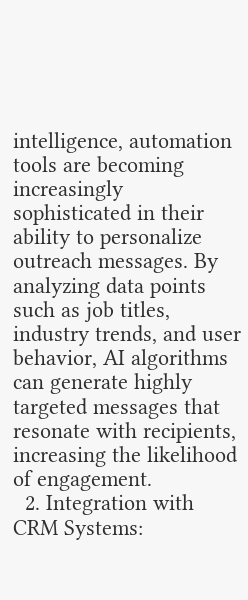intelligence, automation tools are becoming increasingly sophisticated in their ability to personalize outreach messages. By analyzing data points such as job titles, industry trends, and user behavior, AI algorithms can generate highly targeted messages that resonate with recipients, increasing the likelihood of engagement.
  2. Integration with CRM Systems: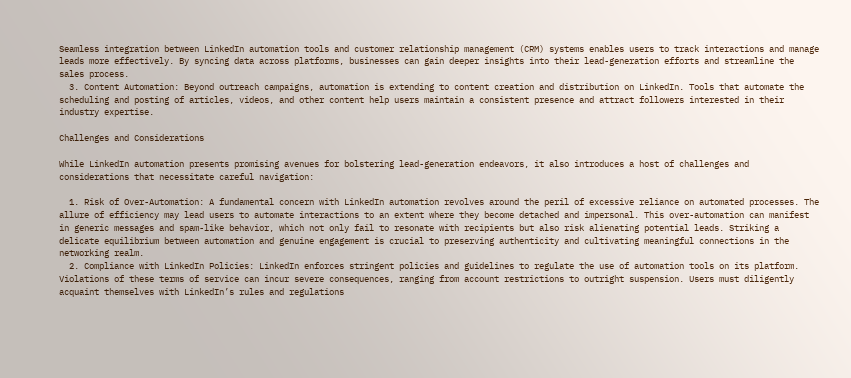Seamless integration between LinkedIn automation tools and customer relationship management (CRM) systems enables users to track interactions and manage leads more effectively. By syncing data across platforms, businesses can gain deeper insights into their lead-generation efforts and streamline the sales process.
  3. Content Automation: Beyond outreach campaigns, automation is extending to content creation and distribution on LinkedIn. Tools that automate the scheduling and posting of articles, videos, and other content help users maintain a consistent presence and attract followers interested in their industry expertise.

Challenges and Considerations

While LinkedIn automation presents promising avenues for bolstering lead-generation endeavors, it also introduces a host of challenges and considerations that necessitate careful navigation:

  1. Risk of Over-Automation: A fundamental concern with LinkedIn automation revolves around the peril of excessive reliance on automated processes. The allure of efficiency may lead users to automate interactions to an extent where they become detached and impersonal. This over-automation can manifest in generic messages and spam-like behavior, which not only fail to resonate with recipients but also risk alienating potential leads. Striking a delicate equilibrium between automation and genuine engagement is crucial to preserving authenticity and cultivating meaningful connections in the networking realm.
  2. Compliance with LinkedIn Policies: LinkedIn enforces stringent policies and guidelines to regulate the use of automation tools on its platform. Violations of these terms of service can incur severe consequences, ranging from account restrictions to outright suspension. Users must diligently acquaint themselves with LinkedIn’s rules and regulations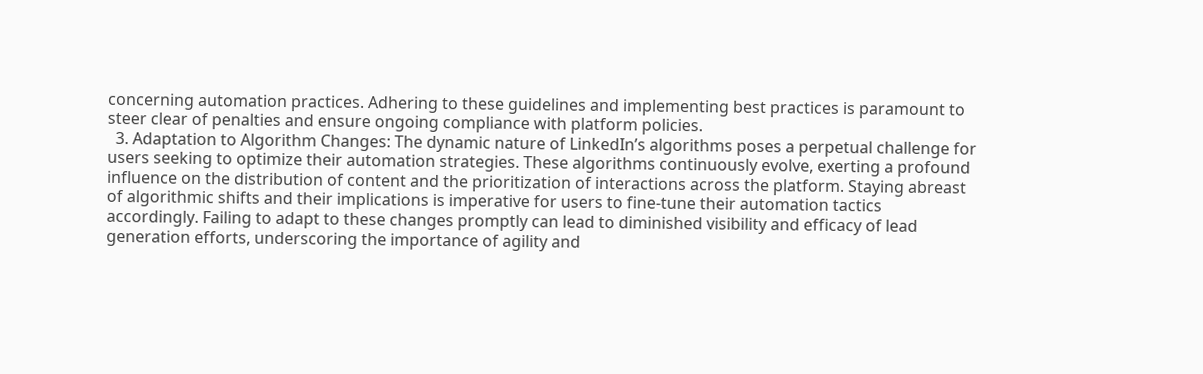concerning automation practices. Adhering to these guidelines and implementing best practices is paramount to steer clear of penalties and ensure ongoing compliance with platform policies.
  3. Adaptation to Algorithm Changes: The dynamic nature of LinkedIn’s algorithms poses a perpetual challenge for users seeking to optimize their automation strategies. These algorithms continuously evolve, exerting a profound influence on the distribution of content and the prioritization of interactions across the platform. Staying abreast of algorithmic shifts and their implications is imperative for users to fine-tune their automation tactics accordingly. Failing to adapt to these changes promptly can lead to diminished visibility and efficacy of lead generation efforts, underscoring the importance of agility and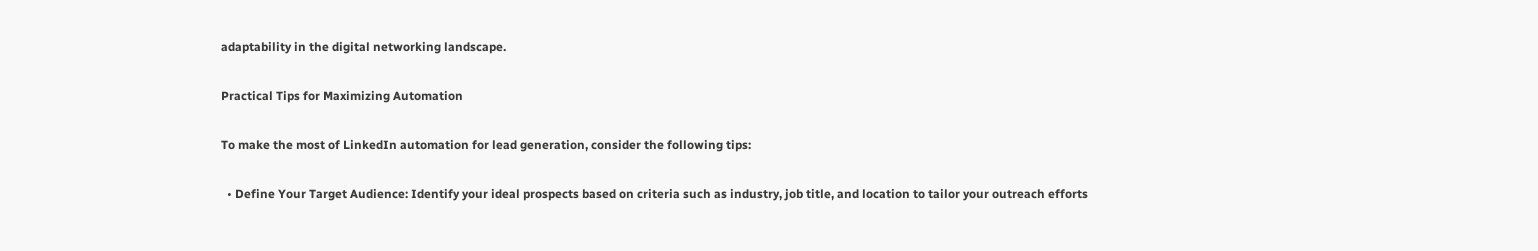adaptability in the digital networking landscape.

Practical Tips for Maximizing Automation

To make the most of LinkedIn automation for lead generation, consider the following tips:

  • Define Your Target Audience: Identify your ideal prospects based on criteria such as industry, job title, and location to tailor your outreach efforts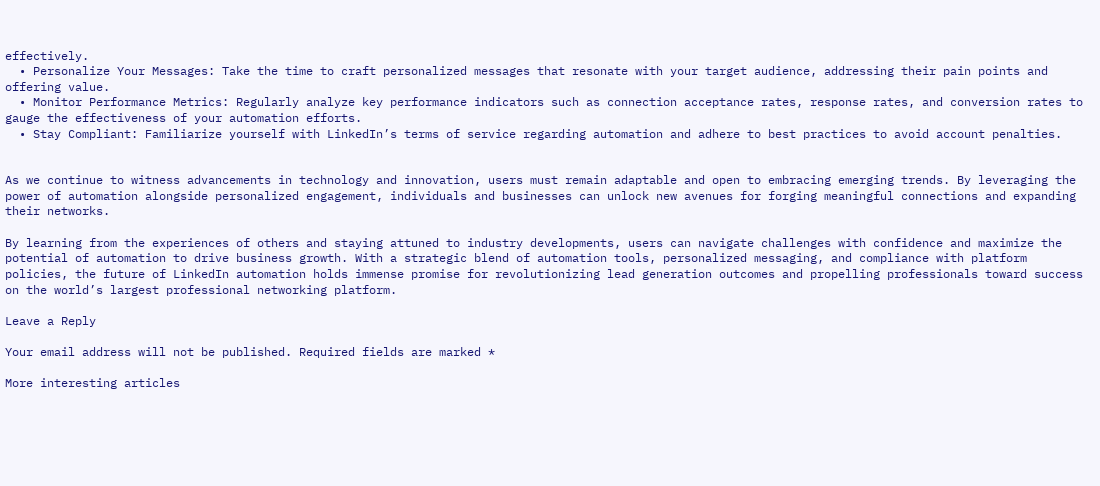effectively.
  • Personalize Your Messages: Take the time to craft personalized messages that resonate with your target audience, addressing their pain points and offering value.
  • Monitor Performance Metrics: Regularly analyze key performance indicators such as connection acceptance rates, response rates, and conversion rates to gauge the effectiveness of your automation efforts.
  • Stay Compliant: Familiarize yourself with LinkedIn’s terms of service regarding automation and adhere to best practices to avoid account penalties.


As we continue to witness advancements in technology and innovation, users must remain adaptable and open to embracing emerging trends. By leveraging the power of automation alongside personalized engagement, individuals and businesses can unlock new avenues for forging meaningful connections and expanding their networks.

By learning from the experiences of others and staying attuned to industry developments, users can navigate challenges with confidence and maximize the potential of automation to drive business growth. With a strategic blend of automation tools, personalized messaging, and compliance with platform policies, the future of LinkedIn automation holds immense promise for revolutionizing lead generation outcomes and propelling professionals toward success on the world’s largest professional networking platform.

Leave a Reply

Your email address will not be published. Required fields are marked *

More interesting articles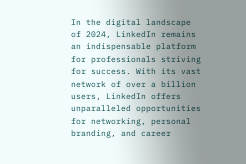In the digital landscape of 2024, LinkedIn remains an indispensable platform for professionals striving for success. With its vast network of over a billion users, LinkedIn offers unparalleled opportunities for networking, personal branding, and career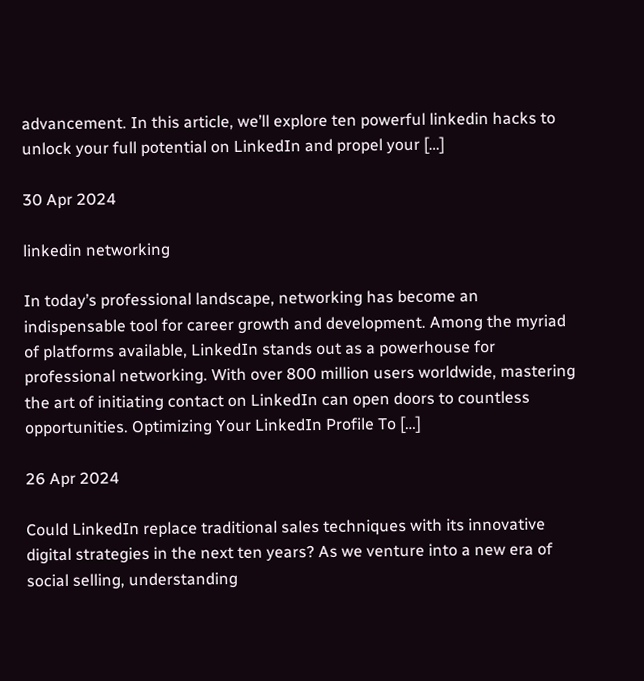advancement. In this article, we’ll explore ten powerful linkedin hacks to unlock your full potential on LinkedIn and propel your […]

30 Apr 2024

linkedin networking

In today’s professional landscape, networking has become an indispensable tool for career growth and development. Among the myriad of platforms available, LinkedIn stands out as a powerhouse for professional networking. With over 800 million users worldwide, mastering the art of initiating contact on LinkedIn can open doors to countless opportunities. Optimizing Your LinkedIn Profile To […]

26 Apr 2024

Could LinkedIn replace traditional sales techniques with its innovative digital strategies in the next ten years? As we venture into a new era of social selling, understanding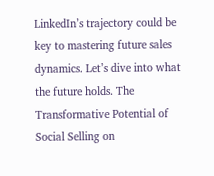LinkedIn’s trajectory could be key to mastering future sales dynamics. Let’s dive into what the future holds. The Transformative Potential of Social Selling on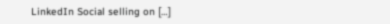LinkedIn Social selling on […]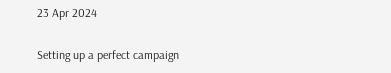23 Apr 2024

Setting up a perfect campaign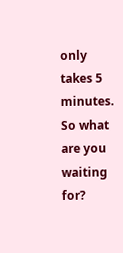only takes 5 minutes. So what are you waiting for?